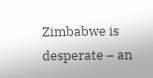Zimbabwe is desperate – an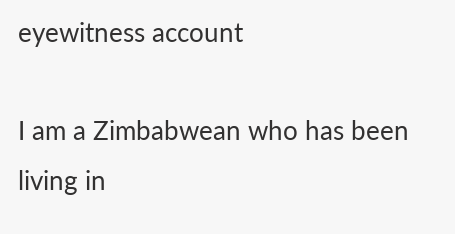eyewitness account

I am a Zimbabwean who has been living in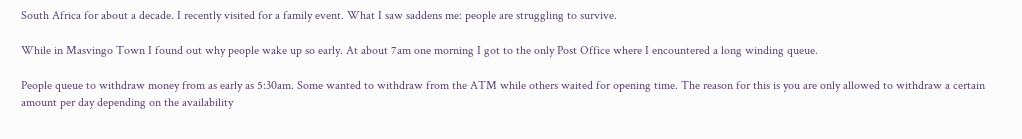South Africa for about a decade. I recently visited for a family event. What I saw saddens me: people are struggling to survive.

While in Masvingo Town I found out why people wake up so early. At about 7am one morning I got to the only Post Office where I encountered a long winding queue.

People queue to withdraw money from as early as 5:30am. Some wanted to withdraw from the ATM while others waited for opening time. The reason for this is you are only allowed to withdraw a certain amount per day depending on the availability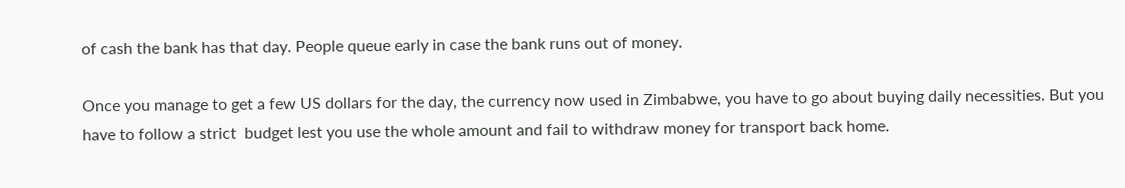of cash the bank has that day. People queue early in case the bank runs out of money.

Once you manage to get a few US dollars for the day, the currency now used in Zimbabwe, you have to go about buying daily necessities. But you have to follow a strict  budget lest you use the whole amount and fail to withdraw money for transport back home.